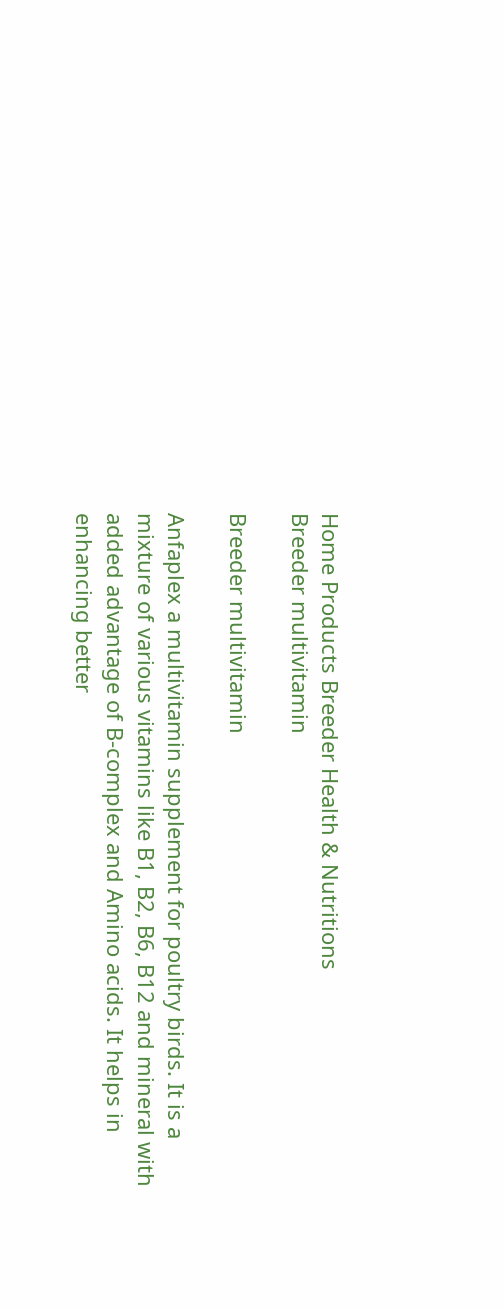Home Products Breeder Health & Nutritions
Breeder multivitamin

Breeder multivitamin

Anfaplex a multivitamin supplement for poultry birds. It is a mixture of various vitamins like B1, B2, B6, B12 and mineral with added advantage of B-complex and Amino acids. It helps in enhancing better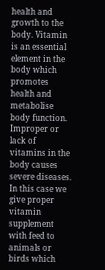health and growth to the body. Vitamin is an essential element in the body which promotes health and metabolise body function. Improper or lack of vitamins in the body causes severe diseases. In this case we give proper vitamin supplement with feed to animals or birds which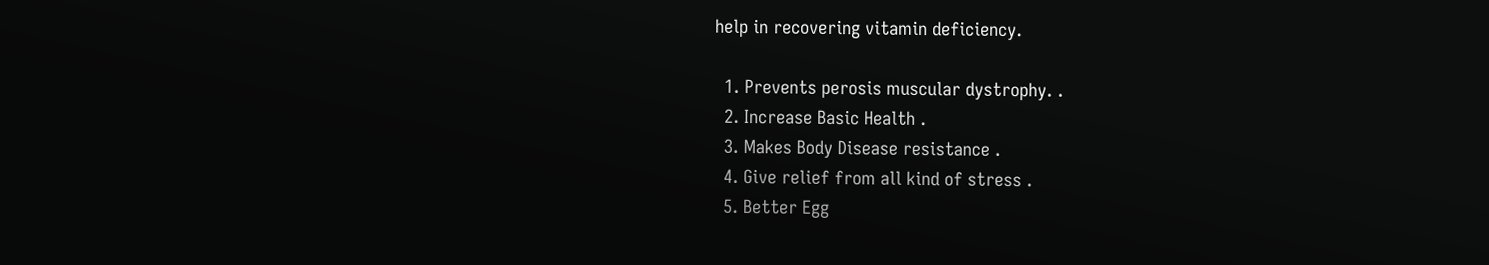help in recovering vitamin deficiency.

  1. Prevents perosis muscular dystrophy. .
  2. Increase Basic Health .
  3. Makes Body Disease resistance .
  4. Give relief from all kind of stress .
  5. Better Egg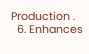Production .
  6. Enhances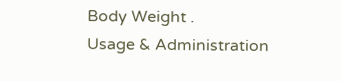Body Weight .
Usage & Administration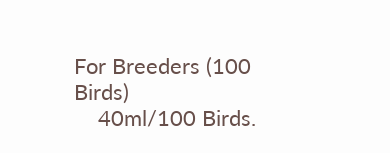For Breeders (100 Birds)
    40ml/100 Birds.